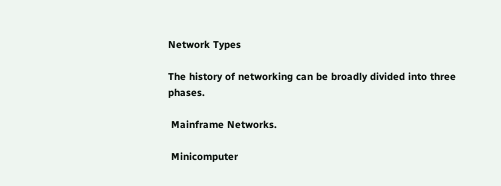Network Types

The history of networking can be broadly divided into three phases.

 Mainframe Networks.

 Minicomputer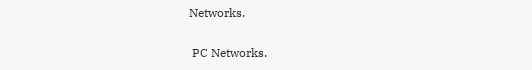Networks.

 PC Networks.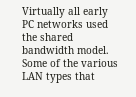Virtually all early PC networks used the shared bandwidth model. Some of the various LAN types that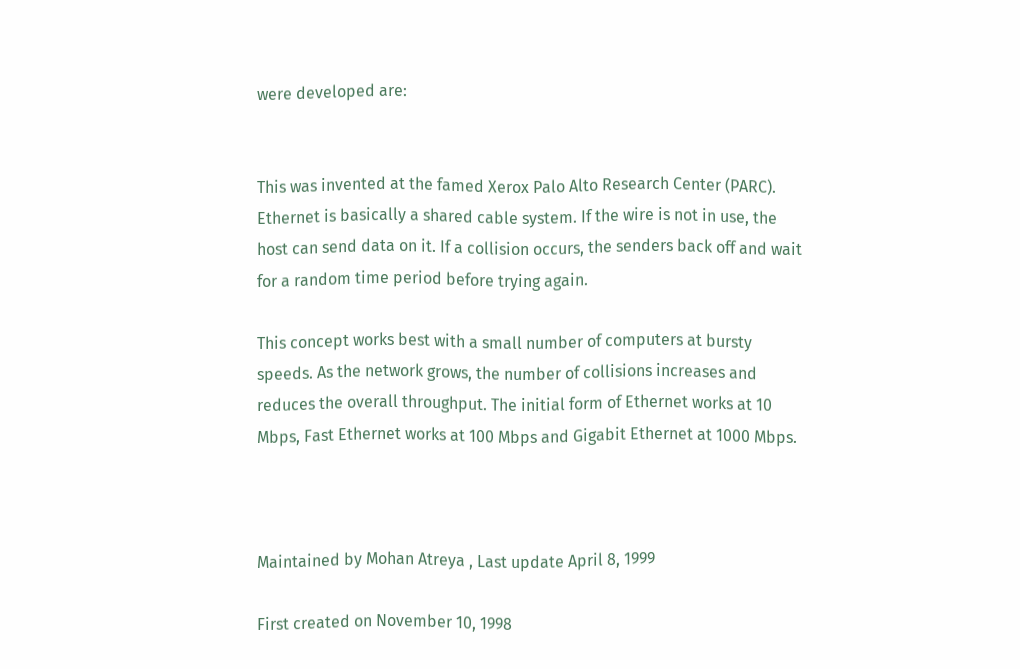were developed are:


This was invented at the famed Xerox Palo Alto Research Center (PARC). Ethernet is basically a shared cable system. If the wire is not in use, the host can send data on it. If a collision occurs, the senders back off and wait for a random time period before trying again.

This concept works best with a small number of computers at bursty speeds. As the network grows, the number of collisions increases and reduces the overall throughput. The initial form of Ethernet works at 10 Mbps, Fast Ethernet works at 100 Mbps and Gigabit Ethernet at 1000 Mbps.



Maintained by Mohan Atreya , Last update April 8, 1999

First created on November 10, 1998